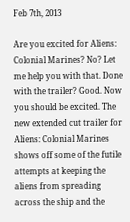Feb 7th, 2013

Are you excited for Aliens: Colonial Marines? No? Let me help you with that. Done with the trailer? Good. Now you should be excited. The new extended cut trailer for Aliens: Colonial Marines shows off some of the futile attempts at keeping the aliens from spreading across the ship and the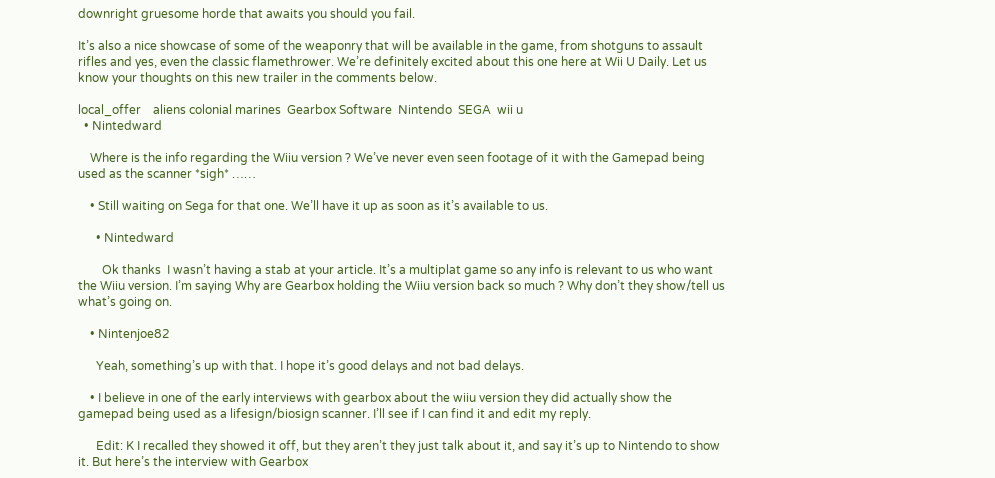downright gruesome horde that awaits you should you fail.

It’s also a nice showcase of some of the weaponry that will be available in the game, from shotguns to assault rifles and yes, even the classic flamethrower. We’re definitely excited about this one here at Wii U Daily. Let us know your thoughts on this new trailer in the comments below.

local_offer    aliens colonial marines  Gearbox Software  Nintendo  SEGA  wii u
  • Nintedward

    Where is the info regarding the Wiiu version ? We’ve never even seen footage of it with the Gamepad being used as the scanner *sigh* ……

    • Still waiting on Sega for that one. We’ll have it up as soon as it’s available to us.

      • Nintedward

        Ok thanks  I wasn’t having a stab at your article. It’s a multiplat game so any info is relevant to us who want the Wiiu version. I’m saying Why are Gearbox holding the Wiiu version back so much ? Why don’t they show/tell us what’s going on.

    • Nintenjoe82

      Yeah, something’s up with that. I hope it’s good delays and not bad delays.

    • I believe in one of the early interviews with gearbox about the wiiu version they did actually show the gamepad being used as a lifesign/biosign scanner. I’ll see if I can find it and edit my reply.

      Edit: K I recalled they showed it off, but they aren’t they just talk about it, and say it’s up to Nintendo to show it. But here’s the interview with Gearbox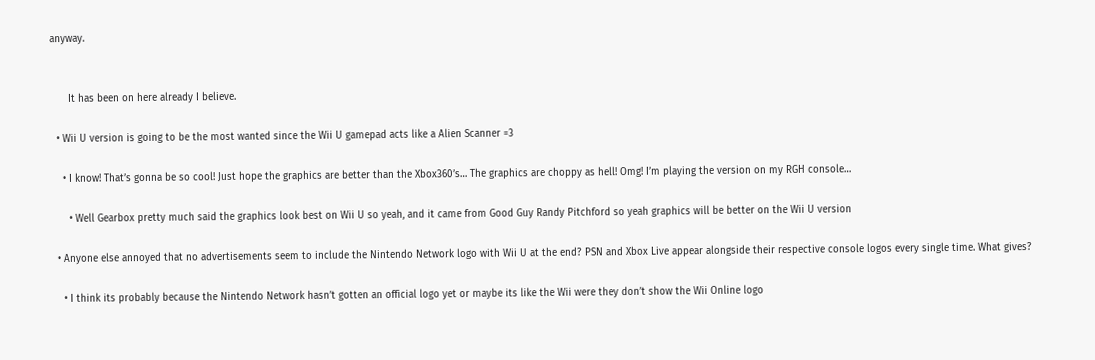anyway.


      It has been on here already I believe.

  • Wii U version is going to be the most wanted since the Wii U gamepad acts like a Alien Scanner =3

    • I know! That’s gonna be so cool! Just hope the graphics are better than the Xbox360’s… The graphics are choppy as hell! Omg! I’m playing the version on my RGH console…

      • Well Gearbox pretty much said the graphics look best on Wii U so yeah, and it came from Good Guy Randy Pitchford so yeah graphics will be better on the Wii U version

  • Anyone else annoyed that no advertisements seem to include the Nintendo Network logo with Wii U at the end? PSN and Xbox Live appear alongside their respective console logos every single time. What gives?

    • I think its probably because the Nintendo Network hasn’t gotten an official logo yet or maybe its like the Wii were they don’t show the Wii Online logo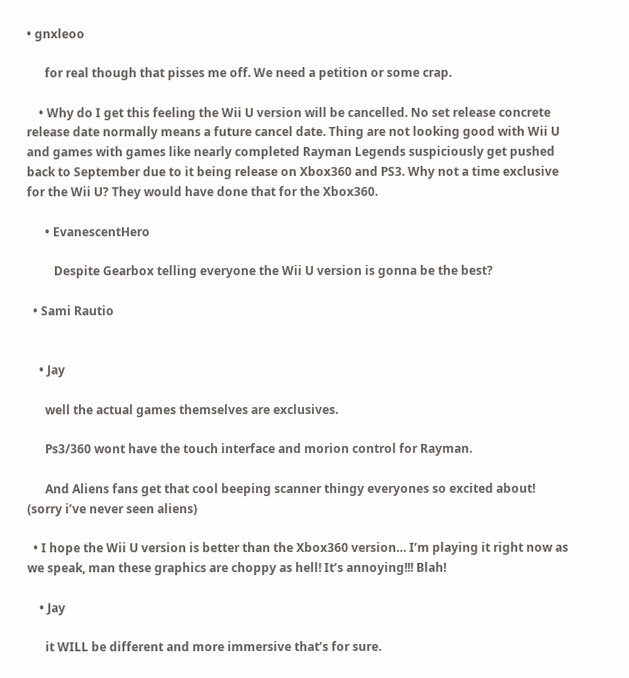• gnxleoo

      for real though that pisses me off. We need a petition or some crap.

    • Why do I get this feeling the Wii U version will be cancelled. No set release concrete release date normally means a future cancel date. Thing are not looking good with Wii U and games with games like nearly completed Rayman Legends suspiciously get pushed back to September due to it being release on Xbox360 and PS3. Why not a time exclusive for the Wii U? They would have done that for the Xbox360.

      • EvanescentHero

         Despite Gearbox telling everyone the Wii U version is gonna be the best?

  • Sami Rautio


    • Jay

      well the actual games themselves are exclusives.

      Ps3/360 wont have the touch interface and morion control for Rayman.

      And Aliens fans get that cool beeping scanner thingy everyones so excited about! (sorry i’ve never seen aliens)

  • I hope the Wii U version is better than the Xbox360 version… I’m playing it right now as we speak, man these graphics are choppy as hell! It’s annoying!!! Blah!

    • Jay

      it WILL be different and more immersive that’s for sure.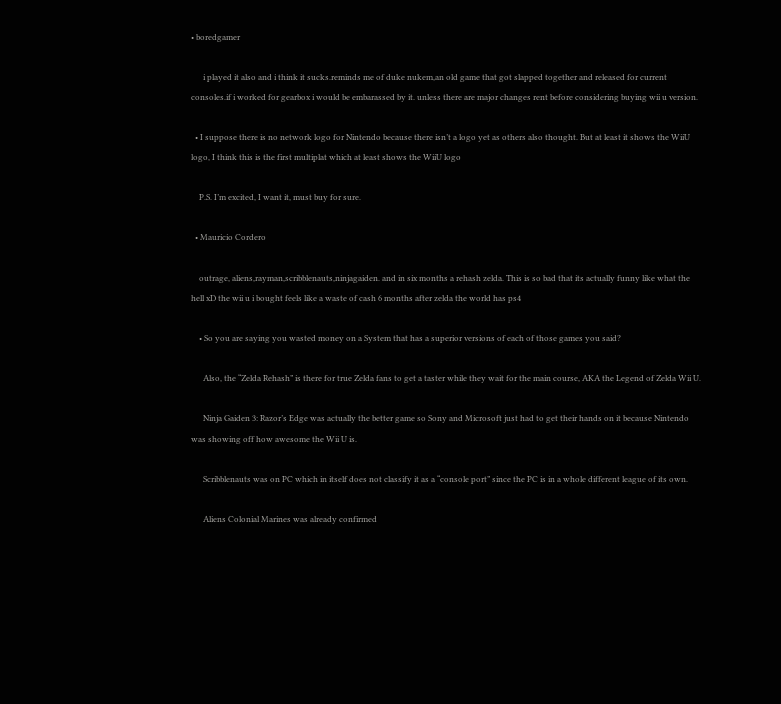• boredgamer

      i played it also and i think it sucks.reminds me of duke nukem,an old game that got slapped together and released for current consoles.if i worked for gearbox i would be embarassed by it. unless there are major changes rent before considering buying wii u version.

  • I suppose there is no network logo for Nintendo because there isn’t a logo yet as others also thought. But at least it shows the WiiU logo, I think this is the first multiplat which at least shows the WiiU logo

    P.S. I’m excited, I want it, must buy for sure.

  • Mauricio Cordero

    outrage, aliens,rayman,scribblenauts,ninjagaiden. and in six months a rehash zelda. This is so bad that its actually funny like what the hell xD the wii u i bought feels like a waste of cash 6 months after zelda the world has ps4

    • So you are saying you wasted money on a System that has a superior versions of each of those games you said?

      Also, the “Zelda Rehash” is there for true Zelda fans to get a taster while they wait for the main course, AKA the Legend of Zelda Wii U.

      Ninja Gaiden 3: Razor’s Edge was actually the better game so Sony and Microsoft just had to get their hands on it because Nintendo was showing off how awesome the Wii U is.

      Scribblenauts was on PC which in itself does not classify it as a “console port” since the PC is in a whole different league of its own.

      Aliens Colonial Marines was already confirmed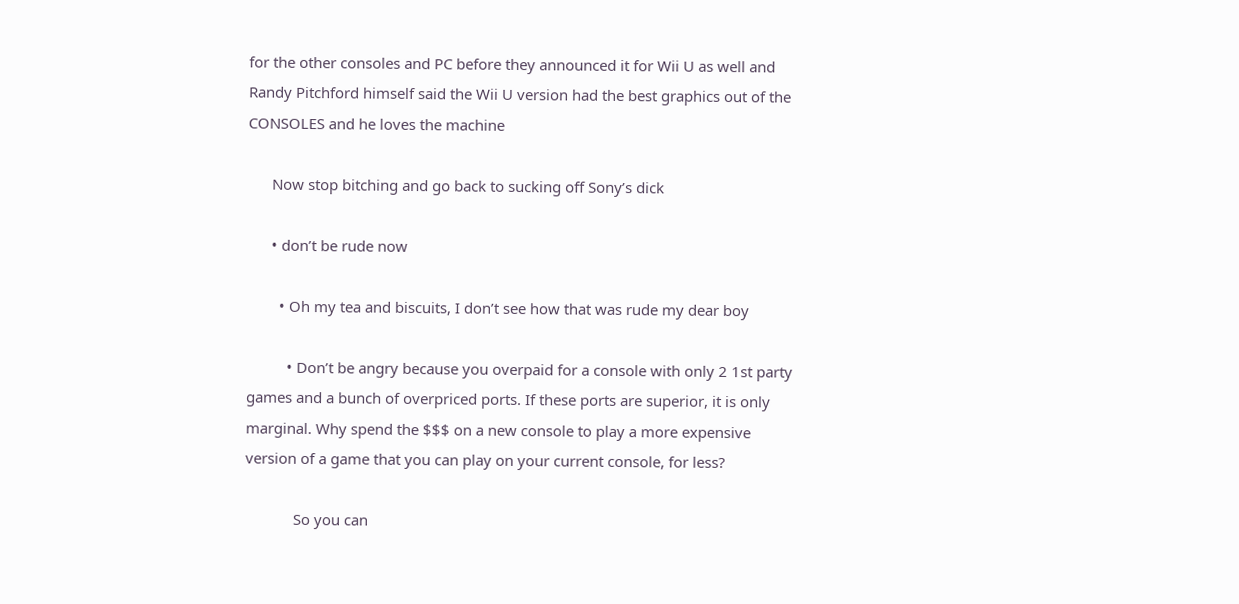for the other consoles and PC before they announced it for Wii U as well and Randy Pitchford himself said the Wii U version had the best graphics out of the CONSOLES and he loves the machine

      Now stop bitching and go back to sucking off Sony’s dick

      • don’t be rude now

        • Oh my tea and biscuits, I don’t see how that was rude my dear boy

          • Don’t be angry because you overpaid for a console with only 2 1st party games and a bunch of overpriced ports. If these ports are superior, it is only marginal. Why spend the $$$ on a new console to play a more expensive version of a game that you can play on your current console, for less?

            So you can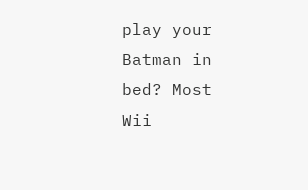play your Batman in bed? Most Wii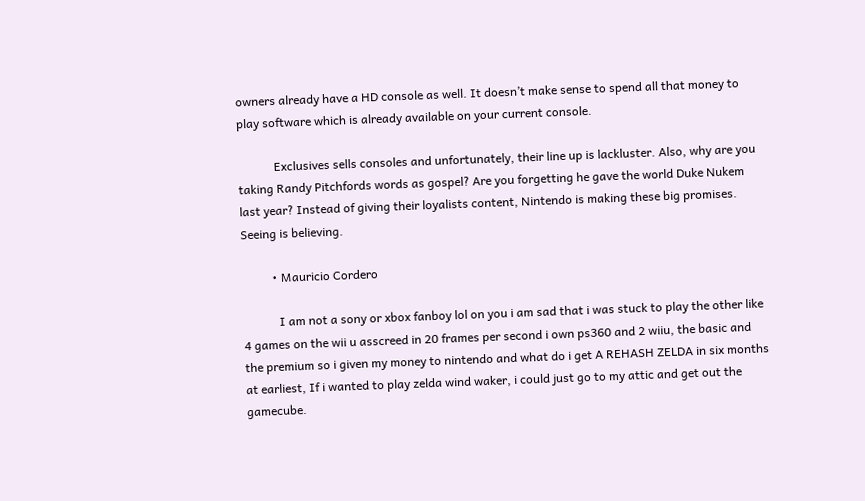owners already have a HD console as well. It doesn’t make sense to spend all that money to play software which is already available on your current console.

            Exclusives sells consoles and unfortunately, their line up is lackluster. Also, why are you taking Randy Pitchfords words as gospel? Are you forgetting he gave the world Duke Nukem last year? Instead of giving their loyalists content, Nintendo is making these big promises. Seeing is believing.

          • Mauricio Cordero

            I am not a sony or xbox fanboy lol on you i am sad that i was stuck to play the other like 4 games on the wii u asscreed in 20 frames per second i own ps360 and 2 wiiu, the basic and the premium so i given my money to nintendo and what do i get A REHASH ZELDA in six months at earliest, If i wanted to play zelda wind waker, i could just go to my attic and get out the gamecube.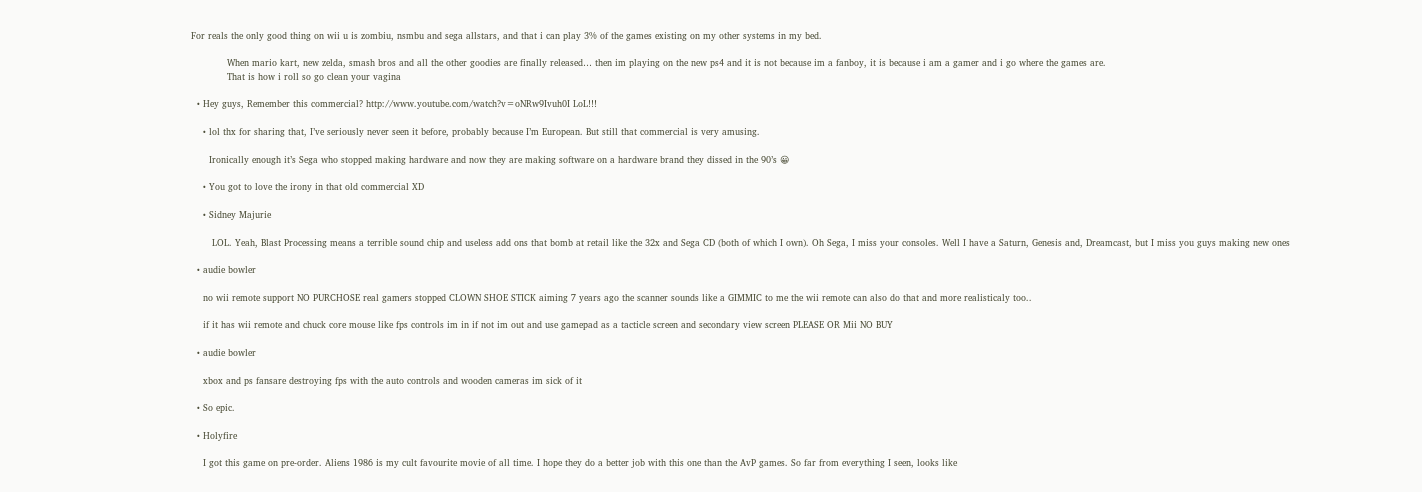For reals the only good thing on wii u is zombiu, nsmbu and sega allstars, and that i can play 3% of the games existing on my other systems in my bed.

            When mario kart, new zelda, smash bros and all the other goodies are finally released… then im playing on the new ps4 and it is not because im a fanboy, it is because i am a gamer and i go where the games are.
            That is how i roll so go clean your vagina

  • Hey guys, Remember this commercial? http://www.youtube.com/watch?v=oNRw9Ivuh0I LoL!!!

    • lol thx for sharing that, I’ve seriously never seen it before, probably because I’m European. But still that commercial is very amusing.

      Ironically enough it’s Sega who stopped making hardware and now they are making software on a hardware brand they dissed in the 90’s 😀

    • You got to love the irony in that old commercial XD

    • Sidney Majurie

       LOL. Yeah, Blast Processing means a terrible sound chip and useless add ons that bomb at retail like the 32x and Sega CD (both of which I own). Oh Sega, I miss your consoles. Well I have a Saturn, Genesis and, Dreamcast, but I miss you guys making new ones

  • audie bowler

    no wii remote support NO PURCHOSE real gamers stopped CLOWN SHOE STICK aiming 7 years ago the scanner sounds like a GIMMIC to me the wii remote can also do that and more realisticaly too..

    if it has wii remote and chuck core mouse like fps controls im in if not im out and use gamepad as a tacticle screen and secondary view screen PLEASE OR Mii NO BUY

  • audie bowler

    xbox and ps fansare destroying fps with the auto controls and wooden cameras im sick of it

  • So epic.

  • Holyfire

    I got this game on pre-order. Aliens 1986 is my cult favourite movie of all time. I hope they do a better job with this one than the AvP games. So far from everything I seen, looks like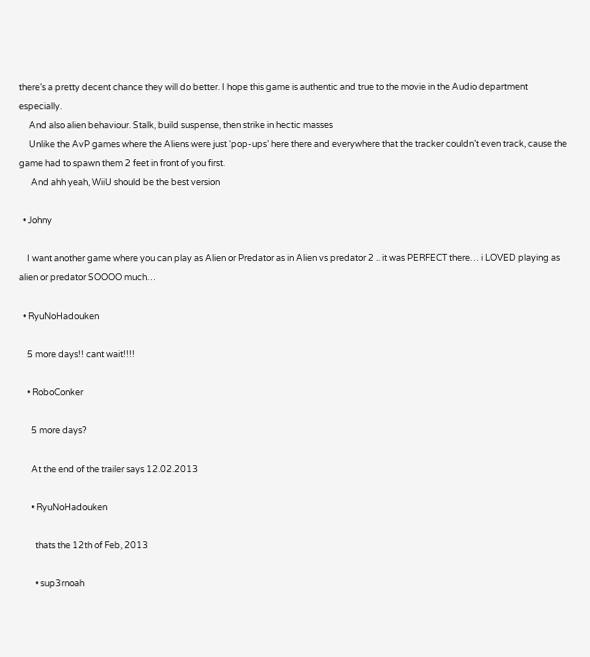there’s a pretty decent chance they will do better. I hope this game is authentic and true to the movie in the Audio department especially.
     And also alien behaviour. Stalk, build suspense, then strike in hectic masses
     Unlike the AvP games where the Aliens were just ‘pop-ups’ here there and everywhere that the tracker couldn’t even track, cause the game had to spawn them 2 feet in front of you first.
      And ahh yeah, WiiU should be the best version

  • Johny

    I want another game where you can play as Alien or Predator as in Alien vs predator 2 .. it was PERFECT there… i LOVED playing as alien or predator SOOOO much…

  • RyuNoHadouken

    5 more days!! cant wait!!!!

    • RoboConker

      5 more days?

      At the end of the trailer says 12.02.2013

      • RyuNoHadouken

        thats the 12th of Feb, 2013

        • sup3rnoah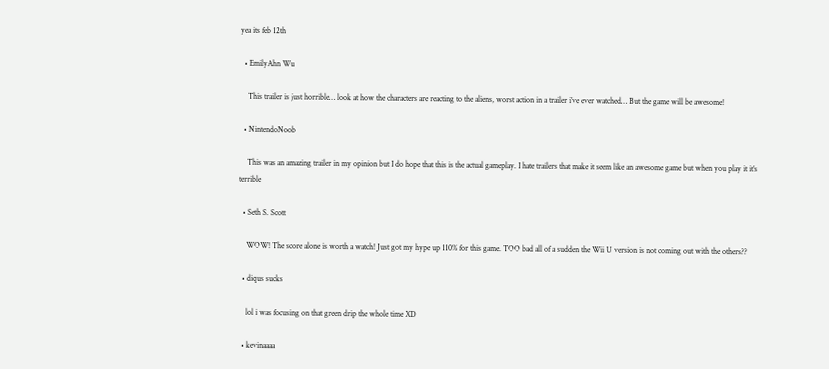yea its feb 12th

  • EmilyAhn Wu

    This trailer is just horrible… look at how the characters are reacting to the aliens, worst action in a trailer i’ve ever watched… But the game will be awesome!

  • NintendoNoob

    This was an amazing trailer in my opinion but I do hope that this is the actual gameplay. I hate trailers that make it seem like an awesome game but when you play it it’s terrible

  • Seth S. Scott

    WOW! The score alone is worth a watch! Just got my hype up 110% for this game. TOO bad all of a sudden the Wii U version is not coming out with the others??

  • diqus sucks

    lol i was focusing on that green drip the whole time XD

  • kevinaaaa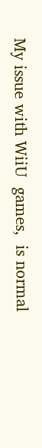My issue with WiiU  games,  is normal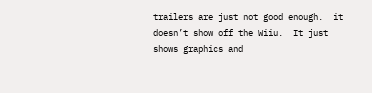trailers are just not good enough.  it doesn’t show off the Wiiu.  It just shows graphics and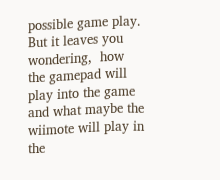possible game play.   But it leaves you wondering,  how the gamepad will play into the game and what maybe the wiimote will play in the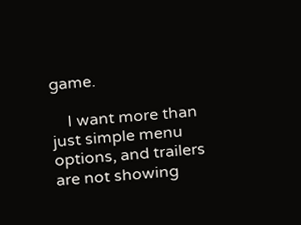game.

    I want more than just simple menu options, and trailers are not showing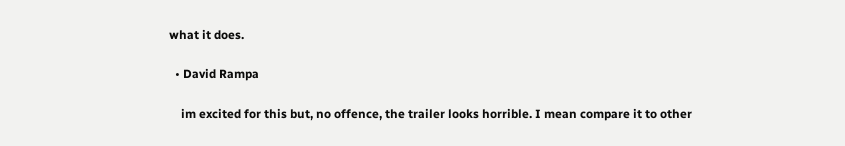what it does.

  • David Rampa

    im excited for this but, no offence, the trailer looks horrible. I mean compare it to other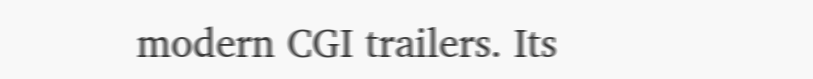modern CGI trailers. Its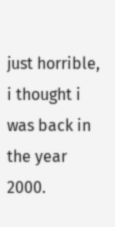just horrible, i thought i was back in the year 2000.